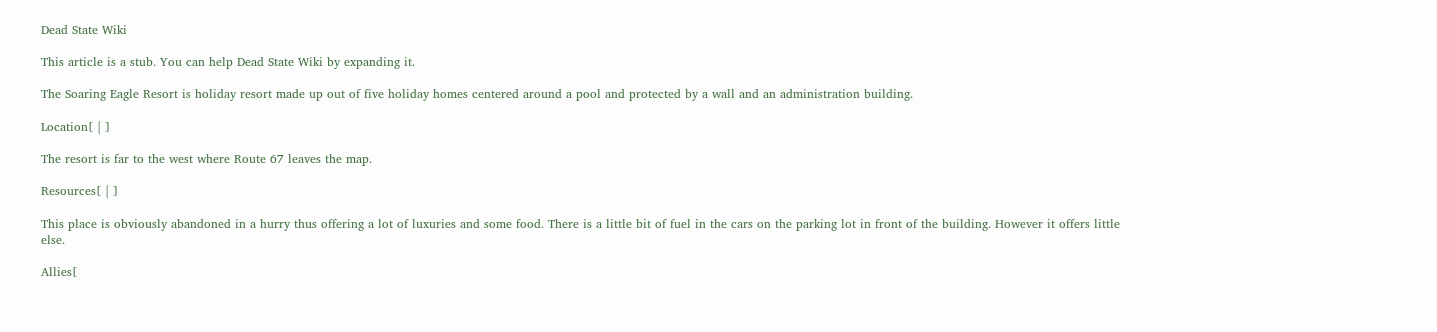Dead State Wiki

This article is a stub. You can help Dead State Wiki by expanding it.

The Soaring Eagle Resort is holiday resort made up out of five holiday homes centered around a pool and protected by a wall and an administration building.

Location[ | ]

The resort is far to the west where Route 67 leaves the map.

Resources[ | ]

This place is obviously abandoned in a hurry thus offering a lot of luxuries and some food. There is a little bit of fuel in the cars on the parking lot in front of the building. However it offers little else.

Allies[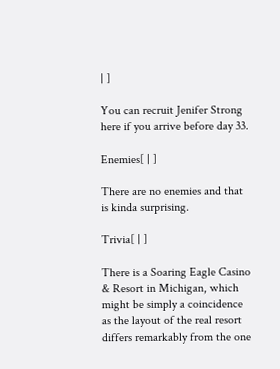| ]

You can recruit Jenifer Strong here if you arrive before day 33.

Enemies[ | ]

There are no enemies and that is kinda surprising.

Trivia[ | ]

There is a Soaring Eagle Casino & Resort in Michigan, which might be simply a coincidence as the layout of the real resort differs remarkably from the one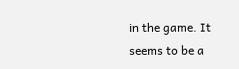in the game. It seems to be a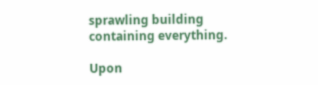sprawling building containing everything.

Upon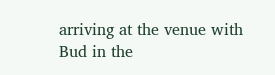arriving at the venue with Bud in the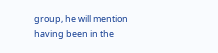group, he will mention having been in the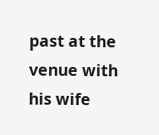past at the venue with his wife